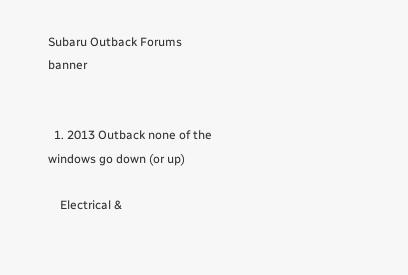Subaru Outback Forums banner


  1. 2013 Outback none of the windows go down (or up)

    Electrical &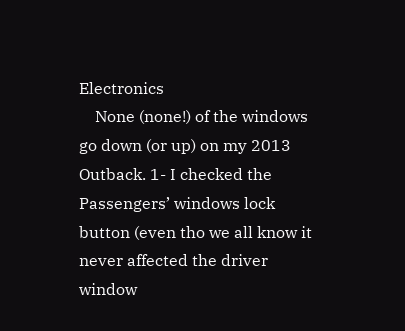Electronics
    None (none!) of the windows go down (or up) on my 2013 Outback. 1- I checked the Passengers’ windows lock button (even tho we all know it never affected the driver window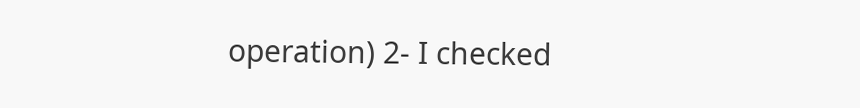operation) 2- I checked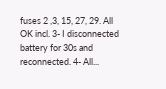fuses 2 ,3, 15, 27, 29. All OK incl. 3- I disconnected battery for 30s and reconnected. 4- All...